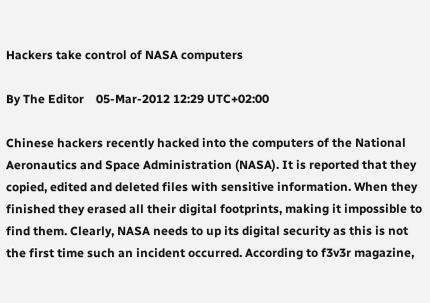Hackers take control of NASA computers

By The Editor    05-Mar-2012 12:29 UTC+02:00

Chinese hackers recently hacked into the computers of the National Aeronautics and Space Administration (NASA). It is reported that they copied, edited and deleted files with sensitive information. When they finished they erased all their digital footprints, making it impossible to find them. Clearly, NASA needs to up its digital security as this is not the first time such an incident occurred. According to f3v3r magazine,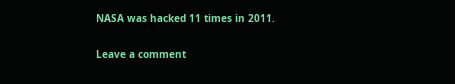NASA was hacked 11 times in 2011.

Leave a comment